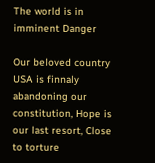The world is in imminent Danger

Our beloved country USA is finnaly abandoning our constitution, Hope is our last resort, Close to torture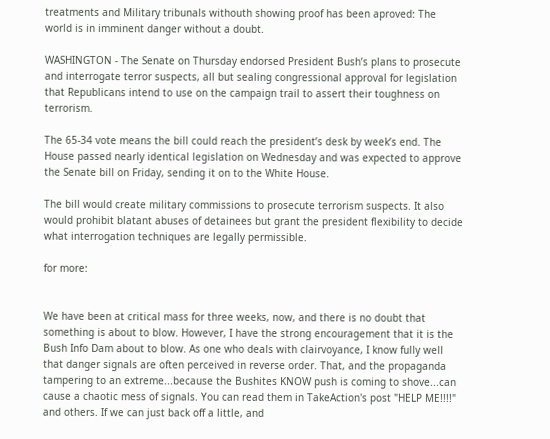treatments and Military tribunals withouth showing proof has been aproved: The world is in imminent danger without a doubt.

WASHINGTON - The Senate on Thursday endorsed President Bush’s plans to prosecute and interrogate terror suspects, all but sealing congressional approval for legislation that Republicans intend to use on the campaign trail to assert their toughness on terrorism.

The 65-34 vote means the bill could reach the president’s desk by week’s end. The House passed nearly identical legislation on Wednesday and was expected to approve the Senate bill on Friday, sending it on to the White House.

The bill would create military commissions to prosecute terrorism suspects. It also would prohibit blatant abuses of detainees but grant the president flexibility to decide what interrogation techniques are legally permissible.

for more:


We have been at critical mass for three weeks, now, and there is no doubt that something is about to blow. However, I have the strong encouragement that it is the Bush Info Dam about to blow. As one who deals with clairvoyance, I know fully well that danger signals are often perceived in reverse order. That, and the propaganda tampering to an extreme...because the Bushites KNOW push is coming to shove...can cause a chaotic mess of signals. You can read them in TakeAction's post "HELP ME!!!!" and others. If we can just back off a little, and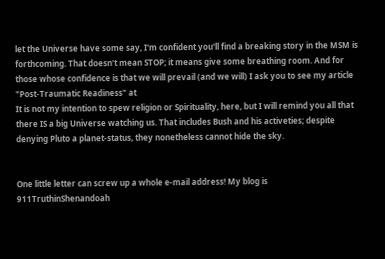let the Universe have some say, I'm confident you'll find a breaking story in the MSM is forthcoming. That doesn't mean STOP; it means give some breathing room. And for those whose confidence is that we will prevail (and we will) I ask you to see my article "Post-Traumatic Readiness" at
It is not my intention to spew religion or Spirituality, here, but I will remind you all that there IS a big Universe watching us. That includes Bush and his activeties; despite denying Pluto a planet-status, they nonetheless cannot hide the sky.


One little letter can screw up a whole e-mail address! My blog is 911TruthinShenandoah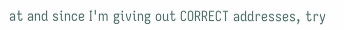at and since I'm giving out CORRECT addresses, try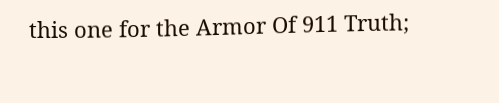this one for the Armor Of 911 Truth;